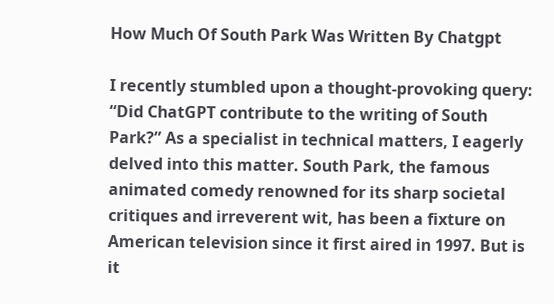How Much Of South Park Was Written By Chatgpt

I recently stumbled upon a thought-provoking query: “Did ChatGPT contribute to the writing of South Park?” As a specialist in technical matters, I eagerly delved into this matter. South Park, the famous animated comedy renowned for its sharp societal critiques and irreverent wit, has been a fixture on American television since it first aired in 1997. But is it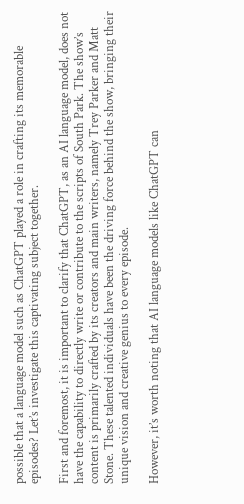possible that a language model such as ChatGPT played a role in crafting its memorable episodes? Let’s investigate this captivating subject together.

First and foremost, it is important to clarify that ChatGPT, as an AI language model, does not have the capability to directly write or contribute to the scripts of South Park. The show’s content is primarily crafted by its creators and main writers, namely Trey Parker and Matt Stone. These talented individuals have been the driving force behind the show, bringing their unique vision and creative genius to every episode.

However, it’s worth noting that AI language models like ChatGPT can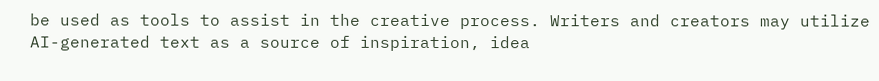be used as tools to assist in the creative process. Writers and creators may utilize AI-generated text as a source of inspiration, idea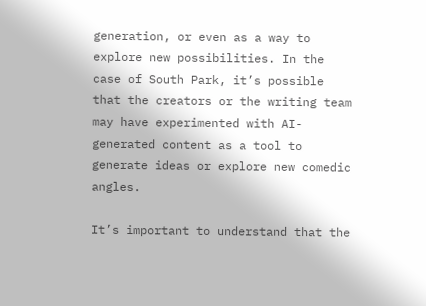generation, or even as a way to explore new possibilities. In the case of South Park, it’s possible that the creators or the writing team may have experimented with AI-generated content as a tool to generate ideas or explore new comedic angles.

It’s important to understand that the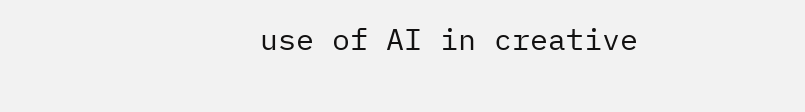use of AI in creative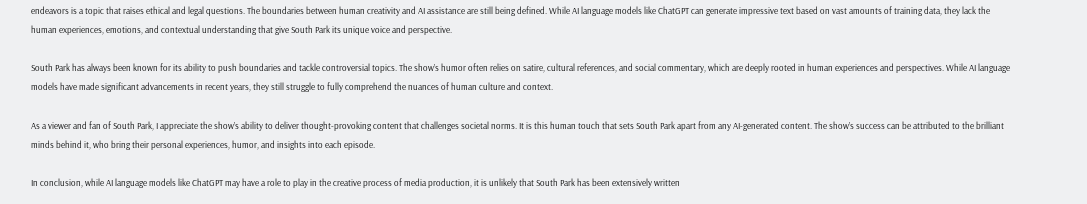endeavors is a topic that raises ethical and legal questions. The boundaries between human creativity and AI assistance are still being defined. While AI language models like ChatGPT can generate impressive text based on vast amounts of training data, they lack the human experiences, emotions, and contextual understanding that give South Park its unique voice and perspective.

South Park has always been known for its ability to push boundaries and tackle controversial topics. The show’s humor often relies on satire, cultural references, and social commentary, which are deeply rooted in human experiences and perspectives. While AI language models have made significant advancements in recent years, they still struggle to fully comprehend the nuances of human culture and context.

As a viewer and fan of South Park, I appreciate the show’s ability to deliver thought-provoking content that challenges societal norms. It is this human touch that sets South Park apart from any AI-generated content. The show’s success can be attributed to the brilliant minds behind it, who bring their personal experiences, humor, and insights into each episode.

In conclusion, while AI language models like ChatGPT may have a role to play in the creative process of media production, it is unlikely that South Park has been extensively written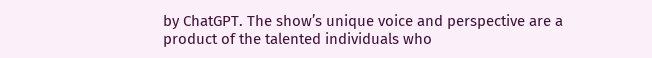by ChatGPT. The show’s unique voice and perspective are a product of the talented individuals who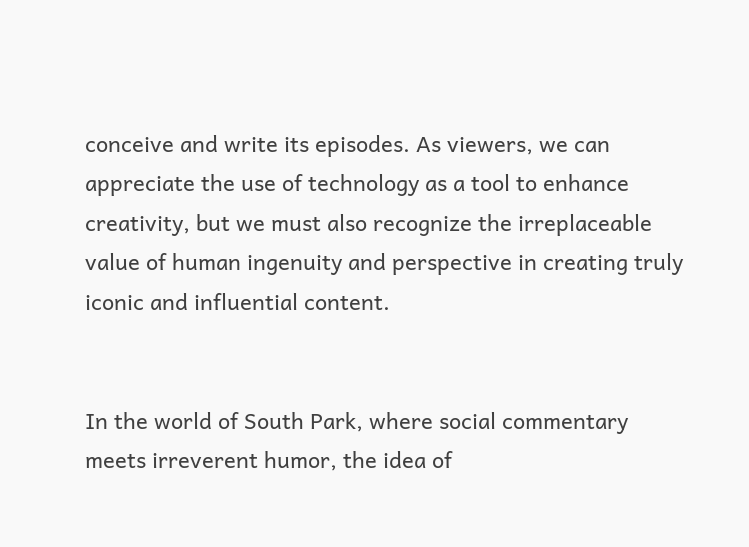conceive and write its episodes. As viewers, we can appreciate the use of technology as a tool to enhance creativity, but we must also recognize the irreplaceable value of human ingenuity and perspective in creating truly iconic and influential content.


In the world of South Park, where social commentary meets irreverent humor, the idea of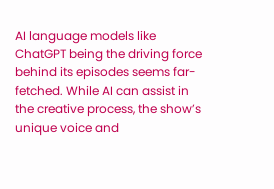AI language models like ChatGPT being the driving force behind its episodes seems far-fetched. While AI can assist in the creative process, the show’s unique voice and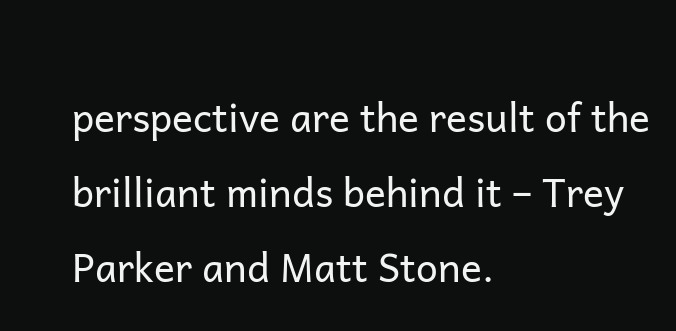perspective are the result of the brilliant minds behind it – Trey Parker and Matt Stone.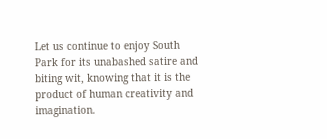Let us continue to enjoy South Park for its unabashed satire and biting wit, knowing that it is the product of human creativity and imagination.